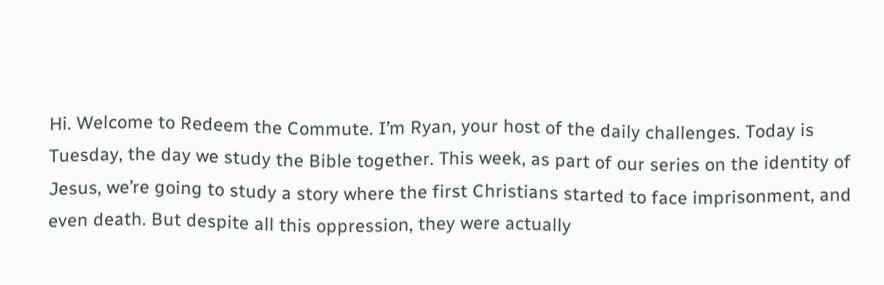Hi. Welcome to Redeem the Commute. I’m Ryan, your host of the daily challenges. Today is Tuesday, the day we study the Bible together. This week, as part of our series on the identity of Jesus, we’re going to study a story where the first Christians started to face imprisonment, and even death. But despite all this oppression, they were actually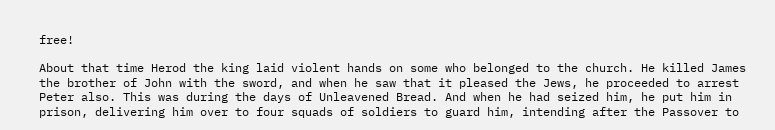free!

About that time Herod the king laid violent hands on some who belonged to the church. He killed James the brother of John with the sword, and when he saw that it pleased the Jews, he proceeded to arrest Peter also. This was during the days of Unleavened Bread. And when he had seized him, he put him in prison, delivering him over to four squads of soldiers to guard him, intending after the Passover to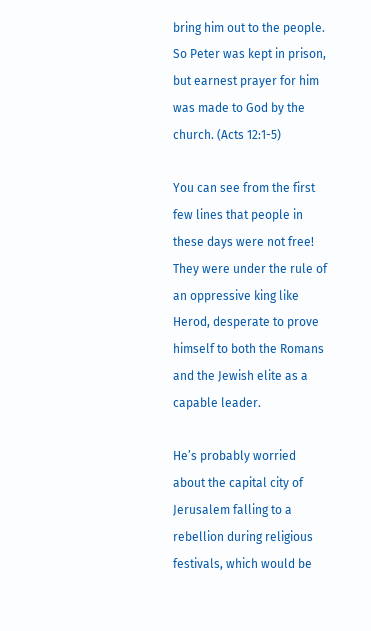bring him out to the people. So Peter was kept in prison, but earnest prayer for him was made to God by the church. (Acts 12:1-5)

You can see from the first few lines that people in these days were not free! They were under the rule of an oppressive king like Herod, desperate to prove himself to both the Romans and the Jewish elite as a capable leader.

He’s probably worried about the capital city of Jerusalem falling to a rebellion during religious festivals, which would be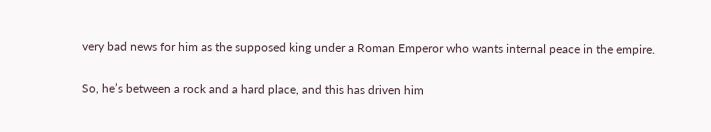very bad news for him as the supposed king under a Roman Emperor who wants internal peace in the empire.

So, he’s between a rock and a hard place, and this has driven him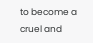to become a cruel and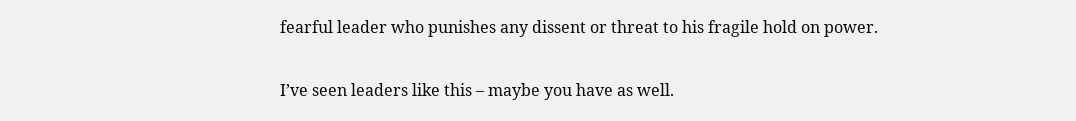fearful leader who punishes any dissent or threat to his fragile hold on power.

I’ve seen leaders like this – maybe you have as well.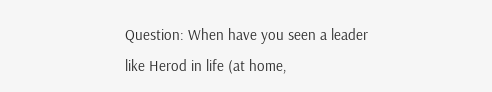Question: When have you seen a leader like Herod in life (at home,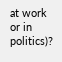at work or in politics)?